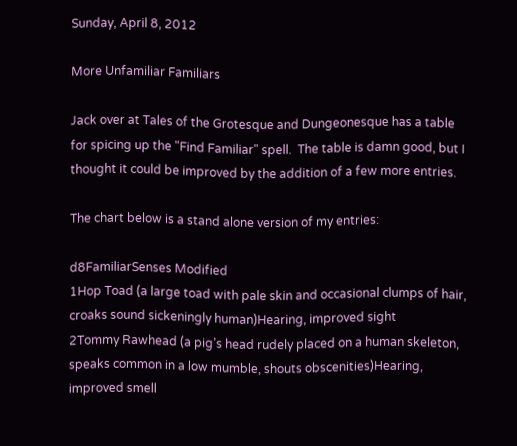Sunday, April 8, 2012

More Unfamiliar Familiars

Jack over at Tales of the Grotesque and Dungeonesque has a table for spicing up the "Find Familiar" spell.  The table is damn good, but I thought it could be improved by the addition of a few more entries.

The chart below is a stand alone version of my entries:

d8FamiliarSenses Modified
1Hop Toad (a large toad with pale skin and occasional clumps of hair, croaks sound sickeningly human)Hearing, improved sight
2Tommy Rawhead (a pig’s head rudely placed on a human skeleton, speaks common in a low mumble, shouts obscenities)Hearing, improved smell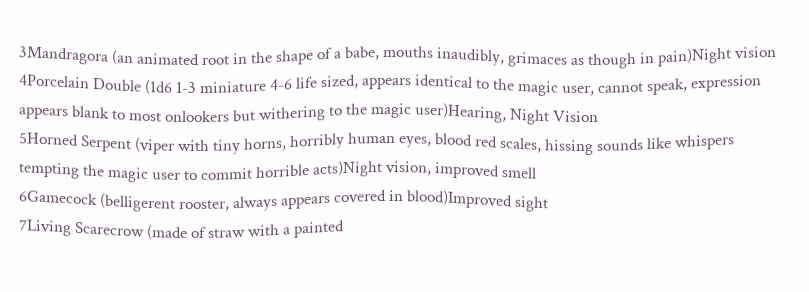3Mandragora (an animated root in the shape of a babe, mouths inaudibly, grimaces as though in pain)Night vision
4Porcelain Double (1d6 1-3 miniature 4-6 life sized, appears identical to the magic user, cannot speak, expression appears blank to most onlookers but withering to the magic user)Hearing, Night Vision
5Horned Serpent (viper with tiny horns, horribly human eyes, blood red scales, hissing sounds like whispers tempting the magic user to commit horrible acts)Night vision, improved smell
6Gamecock (belligerent rooster, always appears covered in blood)Improved sight
7Living Scarecrow (made of straw with a painted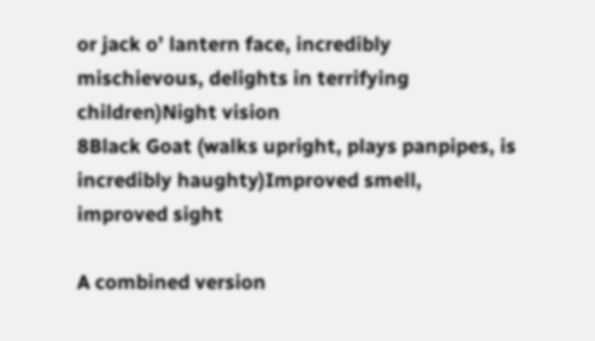or jack o’ lantern face, incredibly mischievous, delights in terrifying children)Night vision
8Black Goat (walks upright, plays panpipes, is incredibly haughty)Improved smell, improved sight

A combined version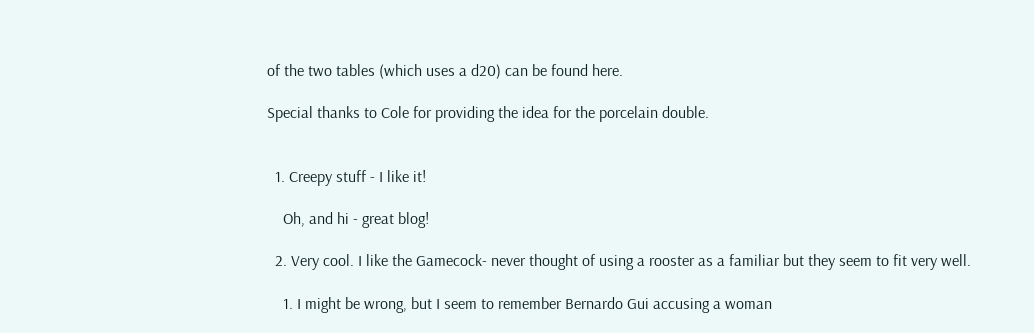of the two tables (which uses a d20) can be found here.

Special thanks to Cole for providing the idea for the porcelain double.


  1. Creepy stuff - I like it!

    Oh, and hi - great blog!

  2. Very cool. I like the Gamecock- never thought of using a rooster as a familiar but they seem to fit very well.

    1. I might be wrong, but I seem to remember Bernardo Gui accusing a woman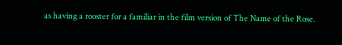as having a rooster for a familiar in the film version of The Name of the Rose.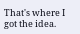That's where I got the idea.